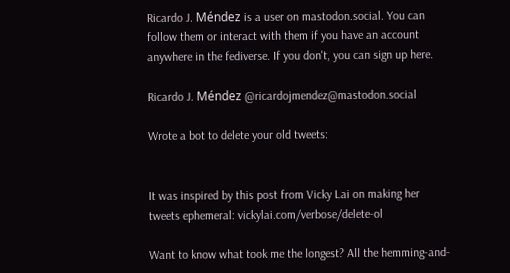Ricardo J. Méndez is a user on mastodon.social. You can follow them or interact with them if you have an account anywhere in the fediverse. If you don't, you can sign up here.

Ricardo J. Méndez @ricardojmendez@mastodon.social

Wrote a bot to delete your old tweets:


It was inspired by this post from Vicky Lai on making her tweets ephemeral: vickylai.com/verbose/delete-ol

Want to know what took me the longest? All the hemming-and-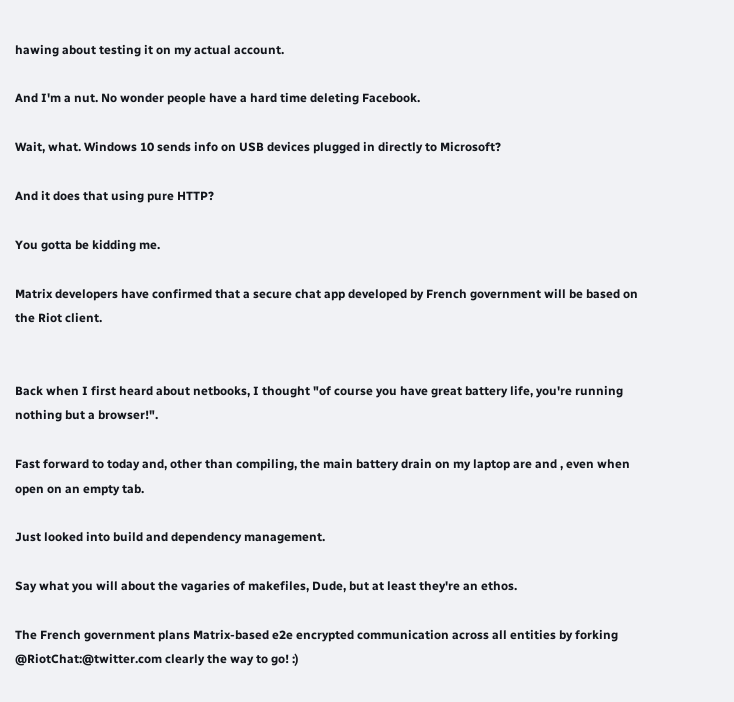hawing about testing it on my actual account.

And I'm a nut. No wonder people have a hard time deleting Facebook.

Wait, what. Windows 10 sends info on USB devices plugged in directly to Microsoft?

And it does that using pure HTTP?

You gotta be kidding me.

Matrix developers have confirmed that a secure chat app developed by French government will be based on the Riot client.


Back when I first heard about netbooks, I thought "of course you have great battery life, you're running nothing but a browser!".

Fast forward to today and, other than compiling, the main battery drain on my laptop are and , even when open on an empty tab.

Just looked into build and dependency management.

Say what you will about the vagaries of makefiles, Dude, but at least they're an ethos.

The French government plans Matrix-based e2e encrypted communication across all entities by forking @RiotChat:@twitter.com clearly the way to go! :)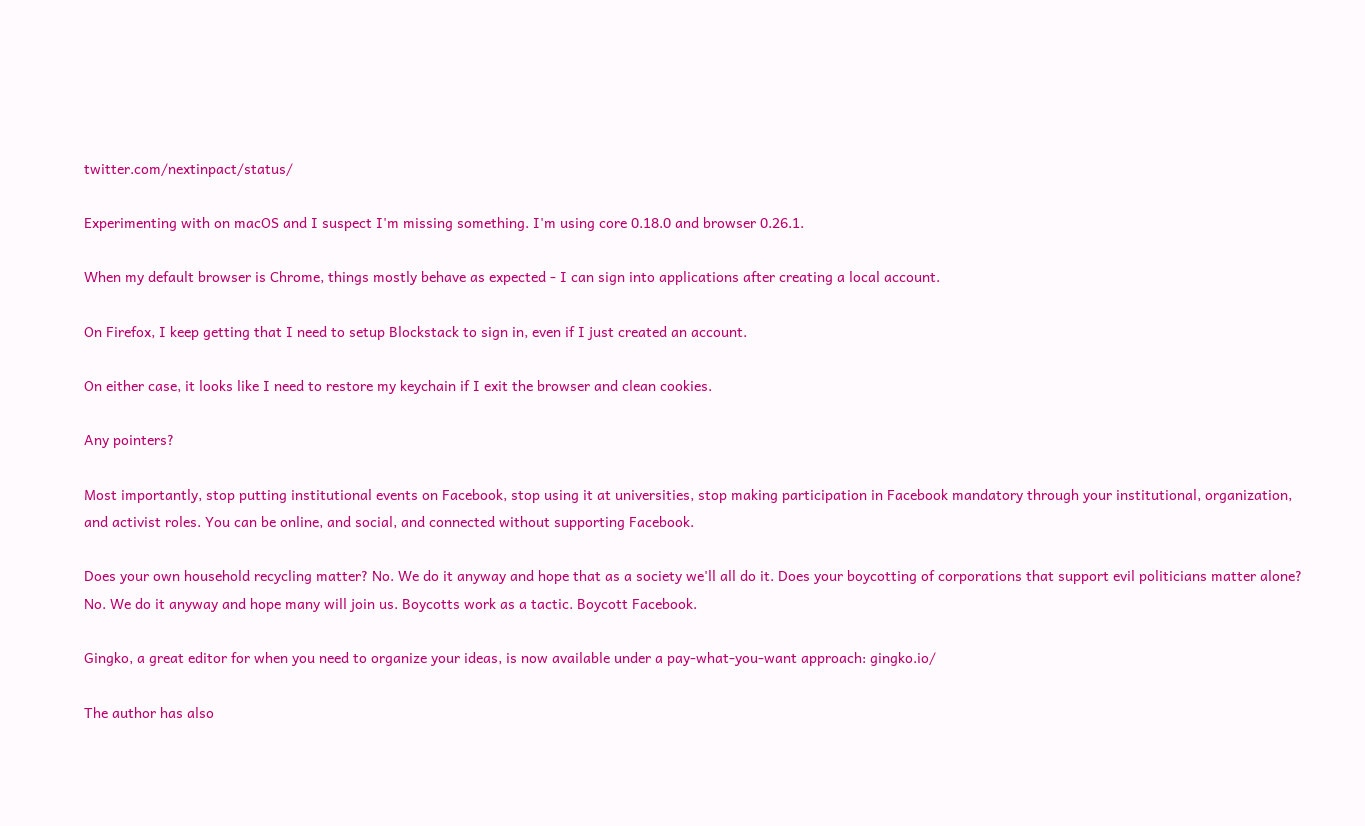twitter.com/nextinpact/status/

Experimenting with on macOS and I suspect I'm missing something. I'm using core 0.18.0 and browser 0.26.1.

When my default browser is Chrome, things mostly behave as expected - I can sign into applications after creating a local account.

On Firefox, I keep getting that I need to setup Blockstack to sign in, even if I just created an account.

On either case, it looks like I need to restore my keychain if I exit the browser and clean cookies.

Any pointers?

Most importantly, stop putting institutional events on Facebook, stop using it at universities, stop making participation in Facebook mandatory through your institutional, organization, and activist roles. You can be online, and social, and connected without supporting Facebook.

Does your own household recycling matter? No. We do it anyway and hope that as a society we'll all do it. Does your boycotting of corporations that support evil politicians matter alone? No. We do it anyway and hope many will join us. Boycotts work as a tactic. Boycott Facebook.

Gingko, a great editor for when you need to organize your ideas, is now available under a pay-what-you-want approach: gingko.io/

The author has also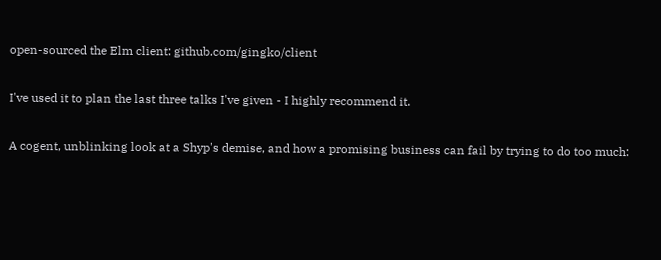open-sourced the Elm client: github.com/gingko/client

I've used it to plan the last three talks I've given - I highly recommend it.

A cogent, unblinking look at a Shyp's demise, and how a promising business can fail by trying to do too much: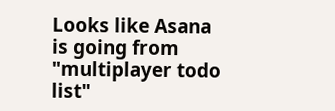Looks like Asana is going from "multiplayer todo list"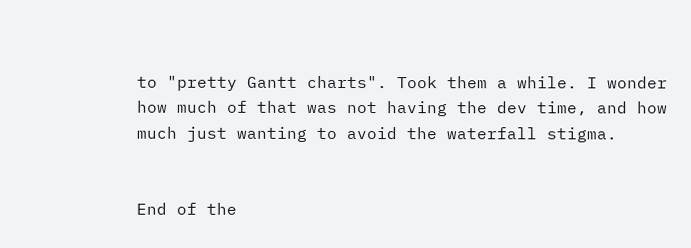to "pretty Gantt charts". Took them a while. I wonder how much of that was not having the dev time, and how much just wanting to avoid the waterfall stigma.


End of the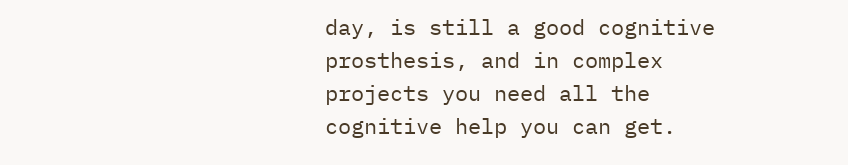day, is still a good cognitive prosthesis, and in complex projects you need all the cognitive help you can get.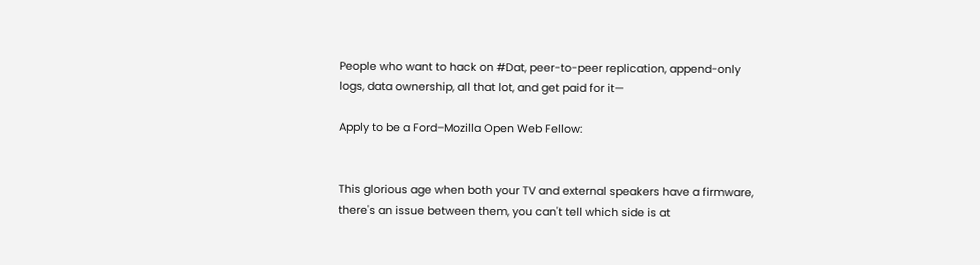People who want to hack on #Dat, peer-to-peer replication, append-only logs, data ownership, all that lot, and get paid for it—

Apply to be a Ford–Mozilla Open Web Fellow:


This glorious age when both your TV and external speakers have a firmware, there's an issue between them, you can't tell which side is at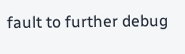fault to further debug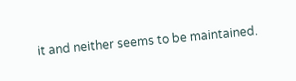it and neither seems to be maintained.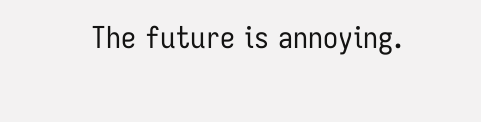The future is annoying.